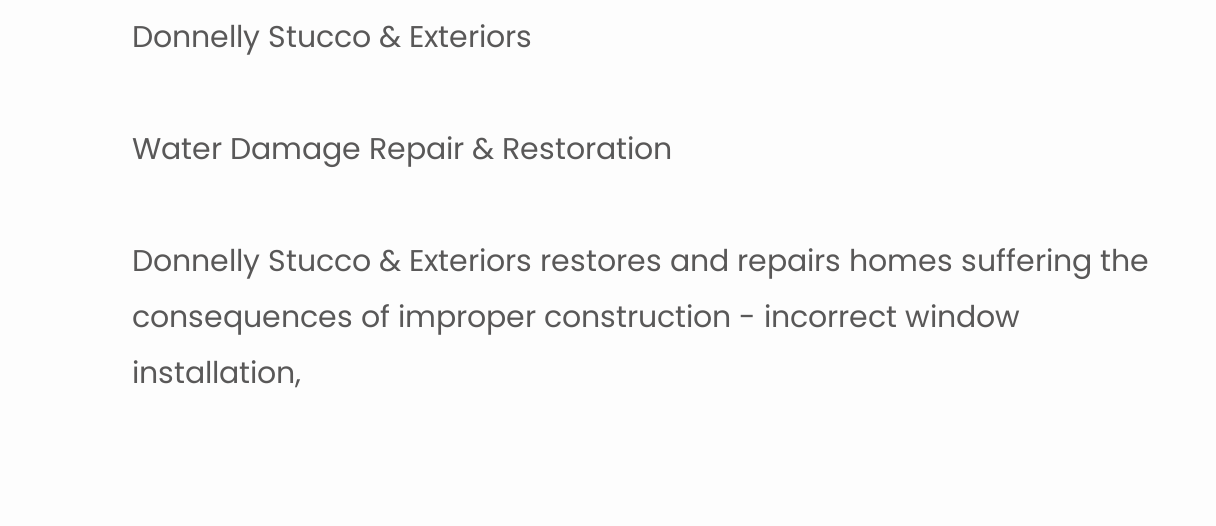Donnelly Stucco & Exteriors

Water Damage Repair & Restoration

Donnelly Stucco & Exteriors restores and repairs homes suffering the consequences of improper construction - incorrect window installation,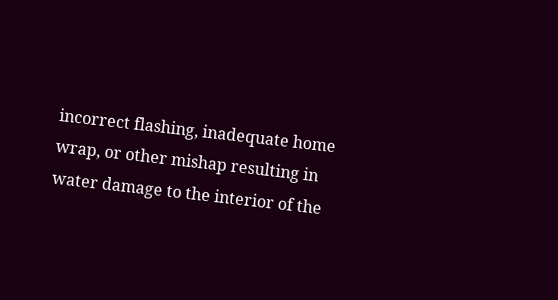incorrect flashing, inadequate home wrap, or other mishap resulting in water damage to the interior of the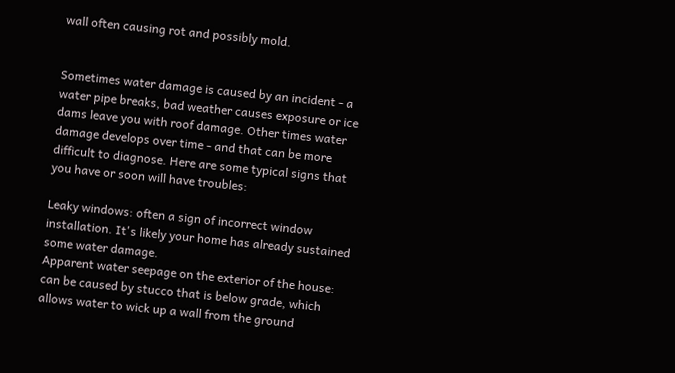wall often causing rot and possibly mold.


Sometimes water damage is caused by an incident - a water pipe breaks, bad weather causes exposure or ice dams leave you with roof damage. Other times water damage develops over time - and that can be more difficult to diagnose. Here are some typical signs that you have or soon will have troubles:

Leaky windows: often a sign of incorrect window installation. It's likely your home has already sustained some water damage.
Apparent water seepage on the exterior of the house: can be caused by stucco that is below grade, which allows water to wick up a wall from the ground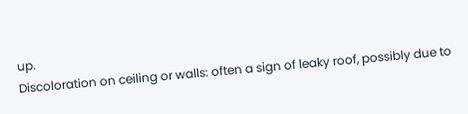up.
Discoloration on ceiling or walls: often a sign of leaky roof, possibly due to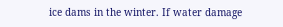ice dams in the winter. If water damage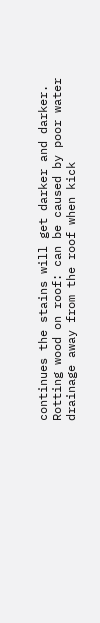continues the stains will get darker and darker.
Rotting wood on roof: can be caused by poor water drainage away from the roof when kick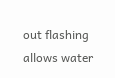out flashing allows water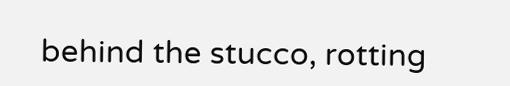behind the stucco, rotting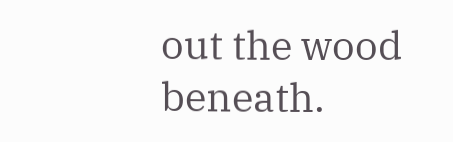out the wood beneath.